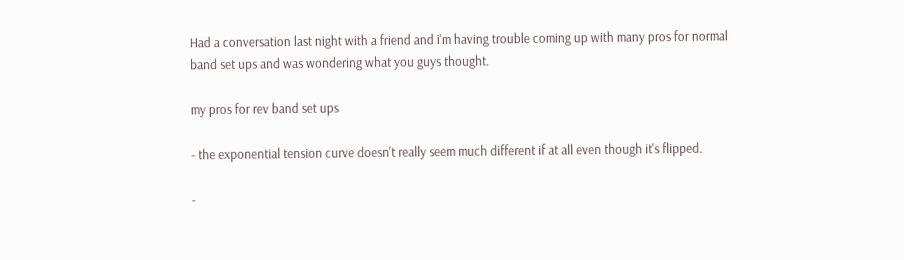Had a conversation last night with a friend and i'm having trouble coming up with many pros for normal band set ups and was wondering what you guys thought.

my pros for rev band set ups

- the exponential tension curve doesn't really seem much different if at all even though it's flipped.

-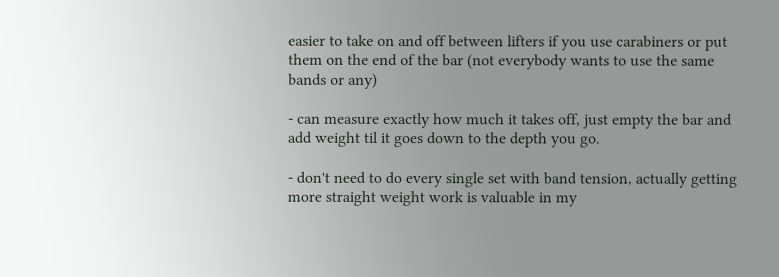easier to take on and off between lifters if you use carabiners or put them on the end of the bar (not everybody wants to use the same bands or any)

- can measure exactly how much it takes off, just empty the bar and add weight til it goes down to the depth you go.

- don't need to do every single set with band tension, actually getting more straight weight work is valuable in my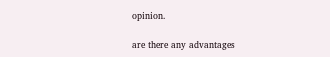opinion.

are there any advantages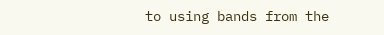to using bands from the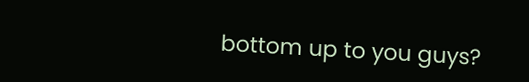bottom up to you guys?